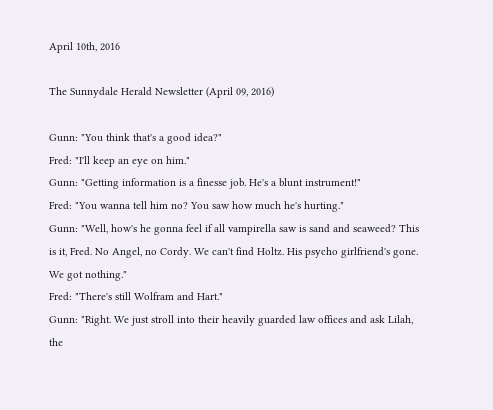April 10th, 2016

The Sunnydale Herald Newsletter (April 09, 2016)

Gunn: "You think that's a good idea?"
Fred: "I'll keep an eye on him."
Gunn: "Getting information is a finesse job. He's a blunt instrument!"
Fred: "You wanna tell him no? You saw how much he's hurting."
Gunn: "Well, how's he gonna feel if all vampirella saw is sand and seaweed? This is it, Fred. No Angel, no Cordy. We can't find Holtz. His psycho girlfriend's gone. We got nothing."
Fred: "There's still Wolfram and Hart."
Gunn: "Right. We just stroll into their heavily guarded law offices and ask Lilah, the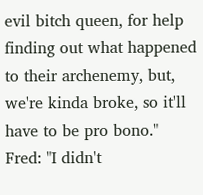evil bitch queen, for help finding out what happened to their archenemy, but, we're kinda broke, so it'll have to be pro bono."
Fred: "I didn't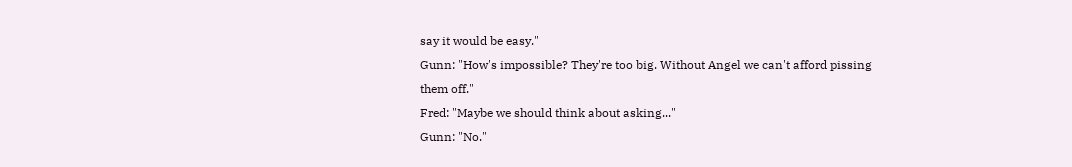say it would be easy."
Gunn: "How's impossible? They're too big. Without Angel we can't afford pissing them off."
Fred: "Maybe we should think about asking..."
Gunn: "No."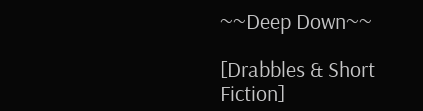~~Deep Down~~

[Drabbles & Short Fiction]